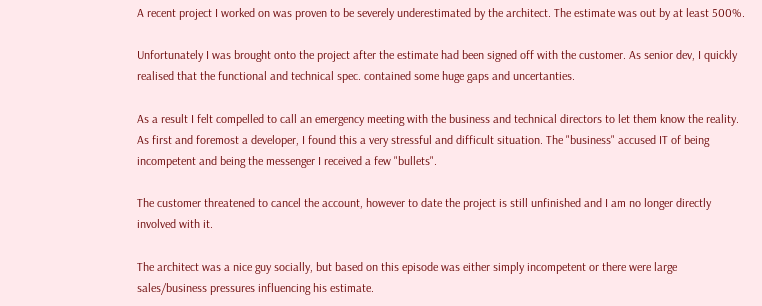A recent project I worked on was proven to be severely underestimated by the architect. The estimate was out by at least 500%.

Unfortunately I was brought onto the project after the estimate had been signed off with the customer. As senior dev, I quickly realised that the functional and technical spec. contained some huge gaps and uncertanties.

As a result I felt compelled to call an emergency meeting with the business and technical directors to let them know the reality. As first and foremost a developer, I found this a very stressful and difficult situation. The "business" accused IT of being incompetent and being the messenger I received a few "bullets".

The customer threatened to cancel the account, however to date the project is still unfinished and I am no longer directly involved with it.

The architect was a nice guy socially, but based on this episode was either simply incompetent or there were large sales/business pressures influencing his estimate.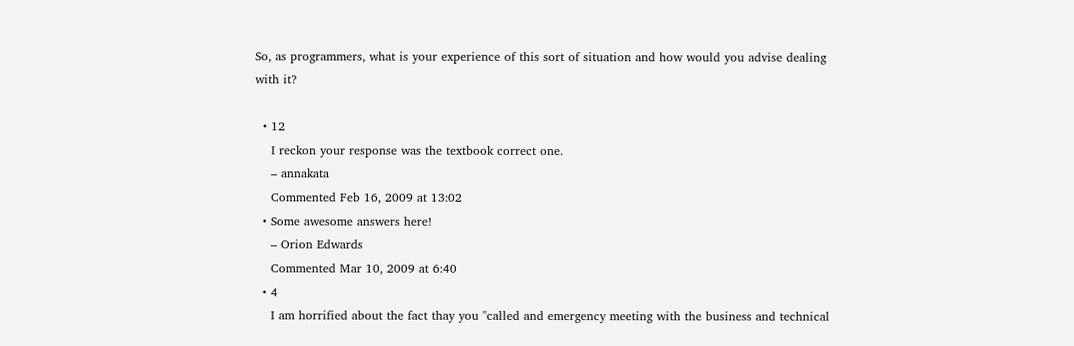So, as programmers, what is your experience of this sort of situation and how would you advise dealing with it?

  • 12
    I reckon your response was the textbook correct one.
    – annakata
    Commented Feb 16, 2009 at 13:02
  • Some awesome answers here!
    – Orion Edwards
    Commented Mar 10, 2009 at 6:40
  • 4
    I am horrified about the fact thay you ''called and emergency meeting with the business and technical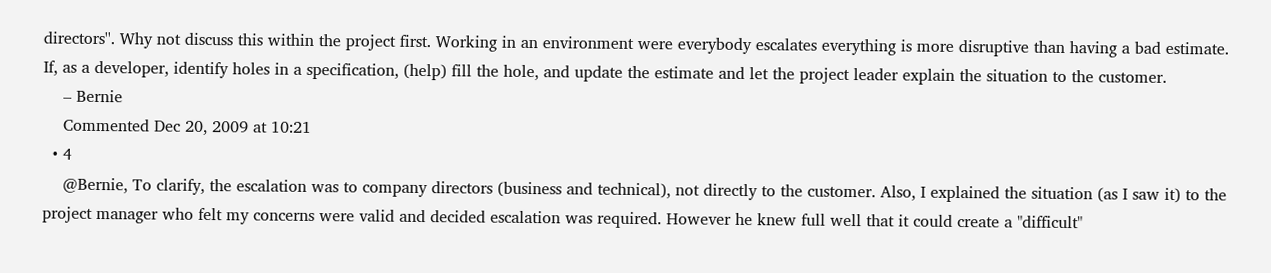directors''. Why not discuss this within the project first. Working in an environment were everybody escalates everything is more disruptive than having a bad estimate. If, as a developer, identify holes in a specification, (help) fill the hole, and update the estimate and let the project leader explain the situation to the customer.
    – Bernie
    Commented Dec 20, 2009 at 10:21
  • 4
    @Bernie, To clarify, the escalation was to company directors (business and technical), not directly to the customer. Also, I explained the situation (as I saw it) to the project manager who felt my concerns were valid and decided escalation was required. However he knew full well that it could create a "difficult"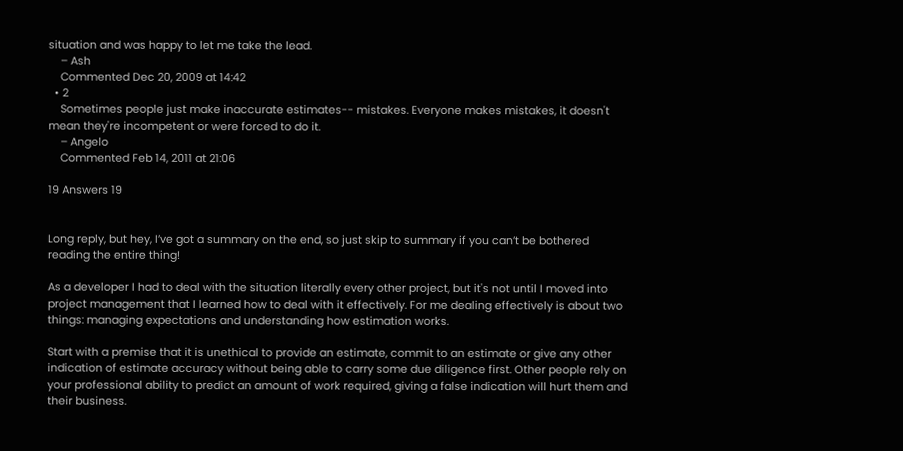situation and was happy to let me take the lead.
    – Ash
    Commented Dec 20, 2009 at 14:42
  • 2
    Sometimes people just make inaccurate estimates-- mistakes. Everyone makes mistakes, it doesn't mean they're incompetent or were forced to do it.
    – Angelo
    Commented Feb 14, 2011 at 21:06

19 Answers 19


Long reply, but hey, I’ve got a summary on the end, so just skip to summary if you can’t be bothered reading the entire thing!

As a developer I had to deal with the situation literally every other project, but it's not until I moved into project management that I learned how to deal with it effectively. For me dealing effectively is about two things: managing expectations and understanding how estimation works.

Start with a premise that it is unethical to provide an estimate, commit to an estimate or give any other indication of estimate accuracy without being able to carry some due diligence first. Other people rely on your professional ability to predict an amount of work required, giving a false indication will hurt them and their business.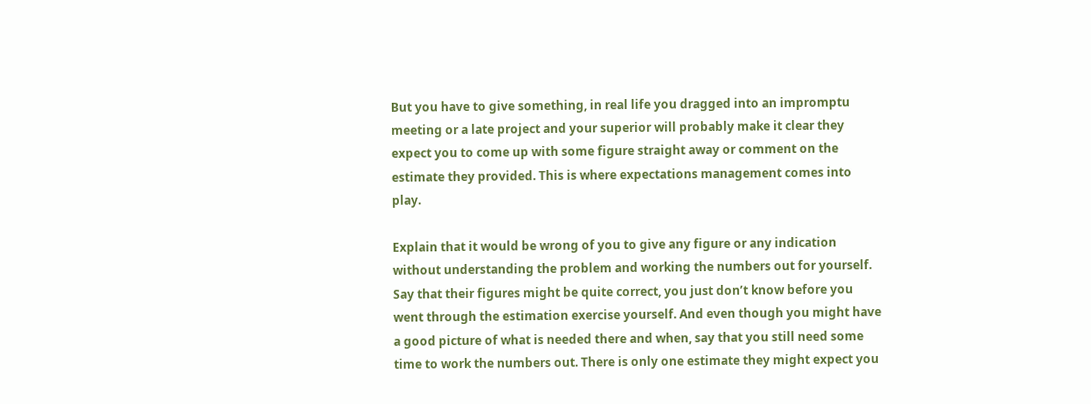But you have to give something, in real life you dragged into an impromptu meeting or a late project and your superior will probably make it clear they expect you to come up with some figure straight away or comment on the estimate they provided. This is where expectations management comes into play.

Explain that it would be wrong of you to give any figure or any indication without understanding the problem and working the numbers out for yourself. Say that their figures might be quite correct, you just don’t know before you went through the estimation exercise yourself. And even though you might have a good picture of what is needed there and when, say that you still need some time to work the numbers out. There is only one estimate they might expect you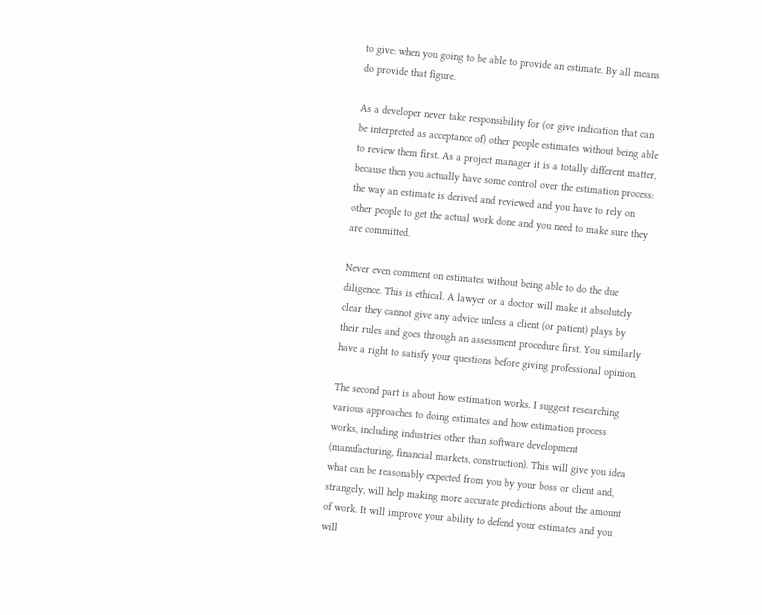to give: when you going to be able to provide an estimate. By all means do provide that figure.

As a developer never take responsibility for (or give indication that can be interpreted as acceptance of) other people estimates without being able to review them first. As a project manager it is a totally different matter, because then you actually have some control over the estimation process: the way an estimate is derived and reviewed and you have to rely on other people to get the actual work done and you need to make sure they are committed.

Never even comment on estimates without being able to do the due diligence. This is ethical. A lawyer or a doctor will make it absolutely clear they cannot give any advice unless a client (or patient) plays by their rules and goes through an assessment procedure first. You similarly have a right to satisfy your questions before giving professional opinion.

The second part is about how estimation works. I suggest researching various approaches to doing estimates and how estimation process works, including industries other than software development (manufacturing, financial markets, construction). This will give you idea what can be reasonably expected from you by your boss or client and, strangely, will help making more accurate predictions about the amount of work. It will improve your ability to defend your estimates and you will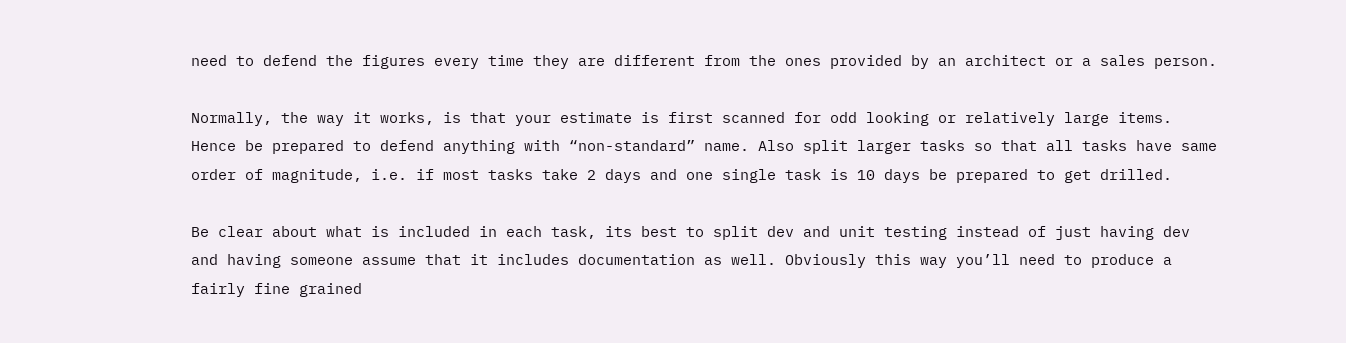need to defend the figures every time they are different from the ones provided by an architect or a sales person.

Normally, the way it works, is that your estimate is first scanned for odd looking or relatively large items. Hence be prepared to defend anything with “non-standard” name. Also split larger tasks so that all tasks have same order of magnitude, i.e. if most tasks take 2 days and one single task is 10 days be prepared to get drilled.

Be clear about what is included in each task, its best to split dev and unit testing instead of just having dev and having someone assume that it includes documentation as well. Obviously this way you’ll need to produce a fairly fine grained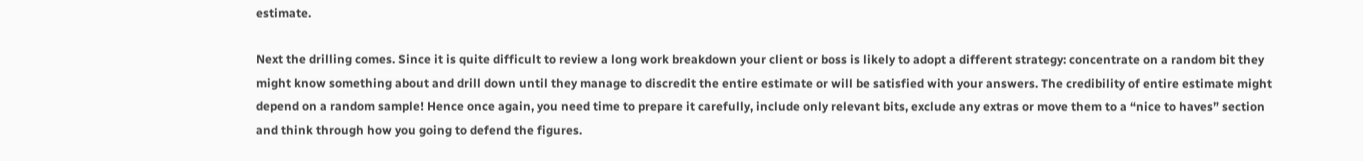estimate.

Next the drilling comes. Since it is quite difficult to review a long work breakdown your client or boss is likely to adopt a different strategy: concentrate on a random bit they might know something about and drill down until they manage to discredit the entire estimate or will be satisfied with your answers. The credibility of entire estimate might depend on a random sample! Hence once again, you need time to prepare it carefully, include only relevant bits, exclude any extras or move them to a “nice to haves” section and think through how you going to defend the figures.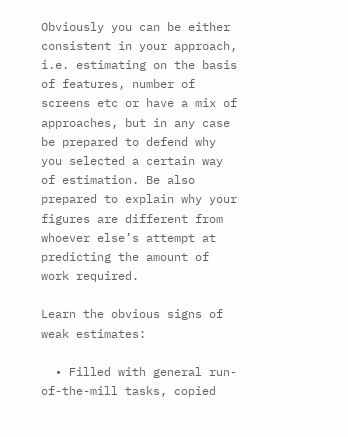Obviously you can be either consistent in your approach, i.e. estimating on the basis of features, number of screens etc or have a mix of approaches, but in any case be prepared to defend why you selected a certain way of estimation. Be also prepared to explain why your figures are different from whoever else’s attempt at predicting the amount of work required.

Learn the obvious signs of weak estimates:

  • Filled with general run-of-the-mill tasks, copied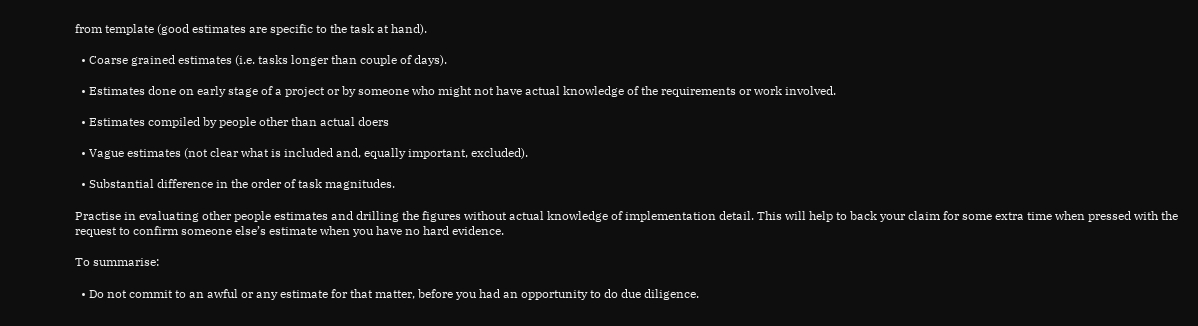from template (good estimates are specific to the task at hand).

  • Coarse grained estimates (i.e. tasks longer than couple of days).

  • Estimates done on early stage of a project or by someone who might not have actual knowledge of the requirements or work involved.

  • Estimates compiled by people other than actual doers

  • Vague estimates (not clear what is included and, equally important, excluded).

  • Substantial difference in the order of task magnitudes.

Practise in evaluating other people estimates and drilling the figures without actual knowledge of implementation detail. This will help to back your claim for some extra time when pressed with the request to confirm someone else’s estimate when you have no hard evidence.

To summarise:

  • Do not commit to an awful or any estimate for that matter, before you had an opportunity to do due diligence.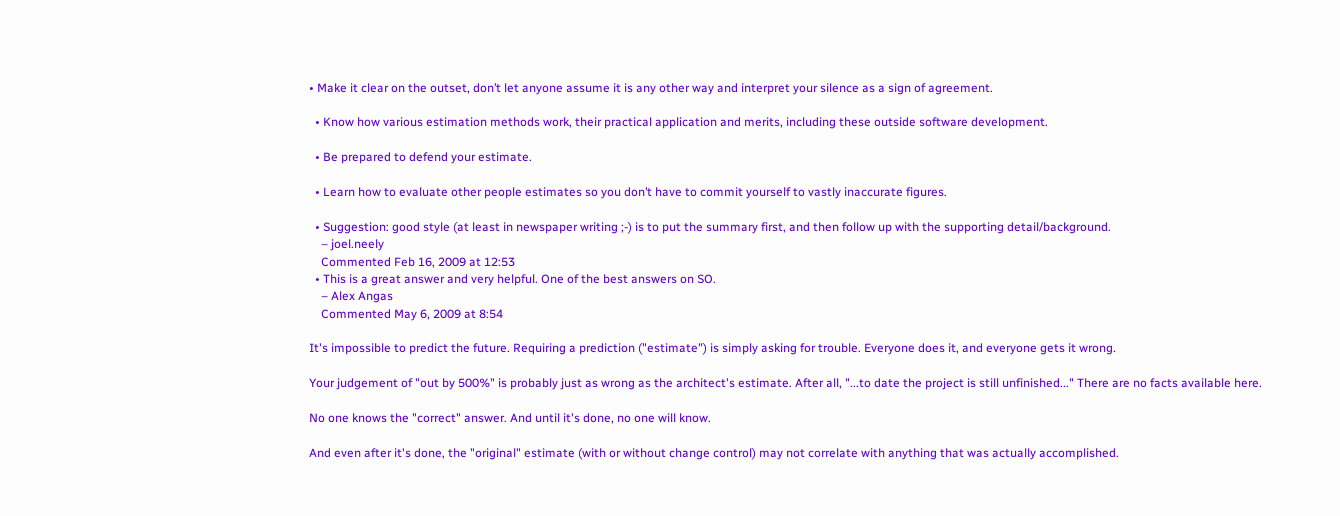• Make it clear on the outset, don’t let anyone assume it is any other way and interpret your silence as a sign of agreement.

  • Know how various estimation methods work, their practical application and merits, including these outside software development.

  • Be prepared to defend your estimate.

  • Learn how to evaluate other people estimates so you don’t have to commit yourself to vastly inaccurate figures.

  • Suggestion: good style (at least in newspaper writing ;-) is to put the summary first, and then follow up with the supporting detail/background.
    – joel.neely
    Commented Feb 16, 2009 at 12:53
  • This is a great answer and very helpful. One of the best answers on SO.
    – Alex Angas
    Commented May 6, 2009 at 8:54

It's impossible to predict the future. Requiring a prediction ("estimate") is simply asking for trouble. Everyone does it, and everyone gets it wrong.

Your judgement of "out by 500%" is probably just as wrong as the architect's estimate. After all, "...to date the project is still unfinished..." There are no facts available here.

No one knows the "correct" answer. And until it's done, no one will know.

And even after it's done, the "original" estimate (with or without change control) may not correlate with anything that was actually accomplished.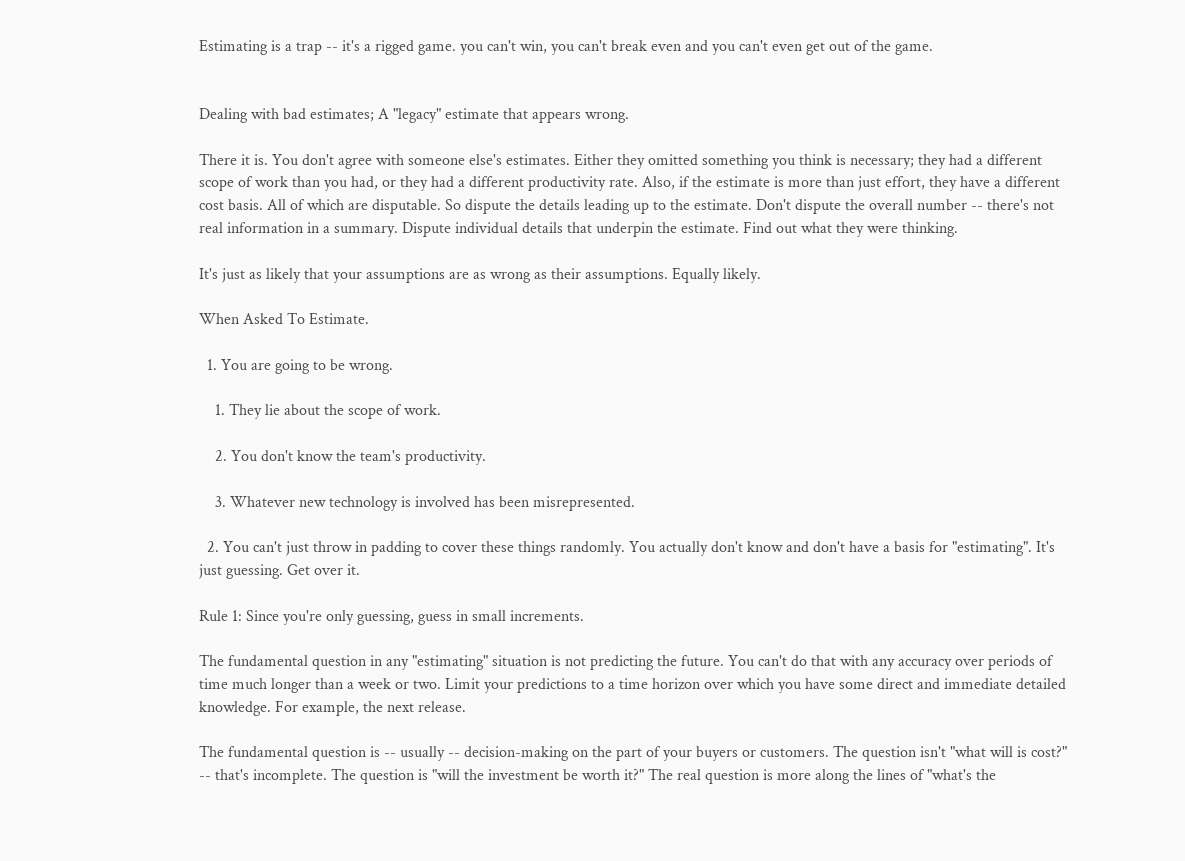Estimating is a trap -- it's a rigged game. you can't win, you can't break even and you can't even get out of the game.


Dealing with bad estimates; A "legacy" estimate that appears wrong.

There it is. You don't agree with someone else's estimates. Either they omitted something you think is necessary; they had a different scope of work than you had, or they had a different productivity rate. Also, if the estimate is more than just effort, they have a different cost basis. All of which are disputable. So dispute the details leading up to the estimate. Don't dispute the overall number -- there's not real information in a summary. Dispute individual details that underpin the estimate. Find out what they were thinking.

It's just as likely that your assumptions are as wrong as their assumptions. Equally likely.

When Asked To Estimate.

  1. You are going to be wrong.

    1. They lie about the scope of work.

    2. You don't know the team's productivity.

    3. Whatever new technology is involved has been misrepresented.

  2. You can't just throw in padding to cover these things randomly. You actually don't know and don't have a basis for "estimating". It's just guessing. Get over it.

Rule 1: Since you're only guessing, guess in small increments.

The fundamental question in any "estimating" situation is not predicting the future. You can't do that with any accuracy over periods of time much longer than a week or two. Limit your predictions to a time horizon over which you have some direct and immediate detailed knowledge. For example, the next release.

The fundamental question is -- usually -- decision-making on the part of your buyers or customers. The question isn't "what will is cost?" -- that's incomplete. The question is "will the investment be worth it?" The real question is more along the lines of "what's the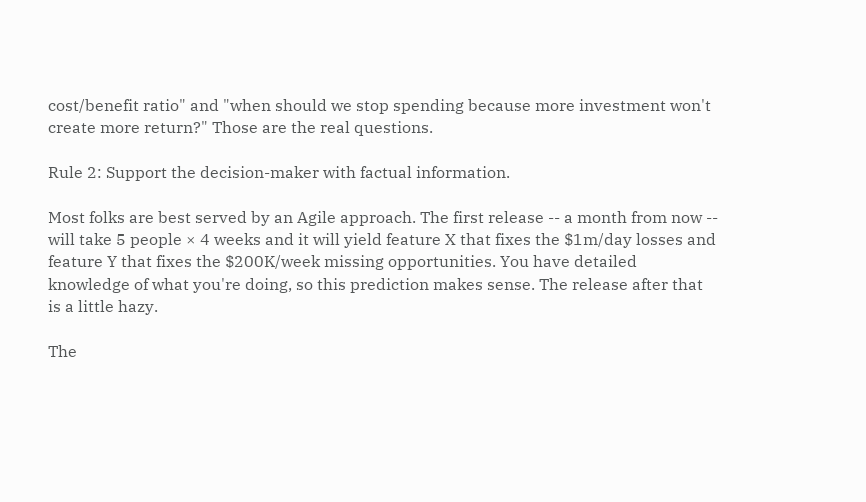cost/benefit ratio" and "when should we stop spending because more investment won't create more return?" Those are the real questions.

Rule 2: Support the decision-maker with factual information.

Most folks are best served by an Agile approach. The first release -- a month from now -- will take 5 people × 4 weeks and it will yield feature X that fixes the $1m/day losses and feature Y that fixes the $200K/week missing opportunities. You have detailed knowledge of what you're doing, so this prediction makes sense. The release after that is a little hazy.

The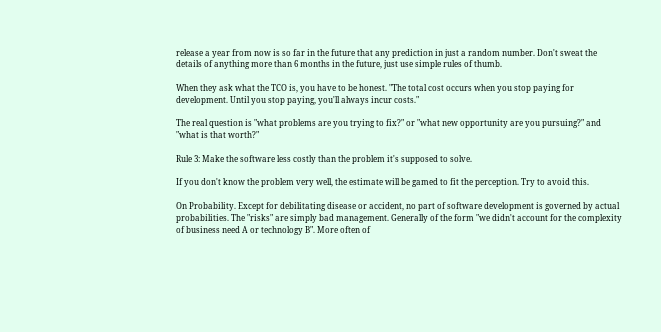release a year from now is so far in the future that any prediction in just a random number. Don't sweat the details of anything more than 6 months in the future, just use simple rules of thumb.

When they ask what the TCO is, you have to be honest. "The total cost occurs when you stop paying for development. Until you stop paying, you'll always incur costs."

The real question is "what problems are you trying to fix?" or "what new opportunity are you pursuing?" and "what is that worth?"

Rule 3: Make the software less costly than the problem it's supposed to solve.

If you don't know the problem very well, the estimate will be gamed to fit the perception. Try to avoid this.

On Probability. Except for debilitating disease or accident, no part of software development is governed by actual probabilities. The "risks" are simply bad management. Generally of the form "we didn't account for the complexity of business need A or technology B". More often of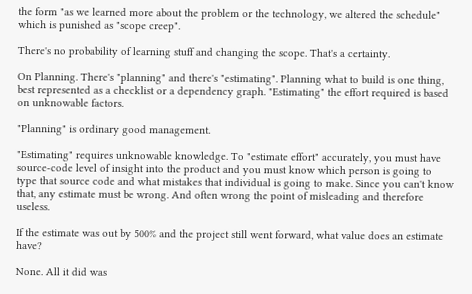the form "as we learned more about the problem or the technology, we altered the schedule" which is punished as "scope creep".

There's no probability of learning stuff and changing the scope. That's a certainty.

On Planning. There's "planning" and there's "estimating". Planning what to build is one thing, best represented as a checklist or a dependency graph. "Estimating" the effort required is based on unknowable factors.

"Planning" is ordinary good management.

"Estimating" requires unknowable knowledge. To "estimate effort" accurately, you must have source-code level of insight into the product and you must know which person is going to type that source code and what mistakes that individual is going to make. Since you can't know that, any estimate must be wrong. And often wrong the point of misleading and therefore useless.

If the estimate was out by 500% and the project still went forward, what value does an estimate have?

None. All it did was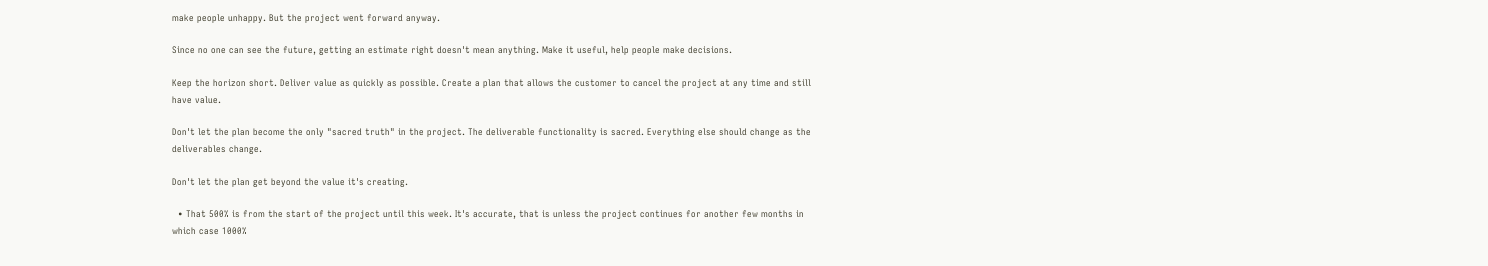make people unhappy. But the project went forward anyway.

Since no one can see the future, getting an estimate right doesn't mean anything. Make it useful, help people make decisions.

Keep the horizon short. Deliver value as quickly as possible. Create a plan that allows the customer to cancel the project at any time and still have value.

Don't let the plan become the only "sacred truth" in the project. The deliverable functionality is sacred. Everything else should change as the deliverables change.

Don't let the plan get beyond the value it's creating.

  • That 500% is from the start of the project until this week. It's accurate, that is unless the project continues for another few months in which case 1000%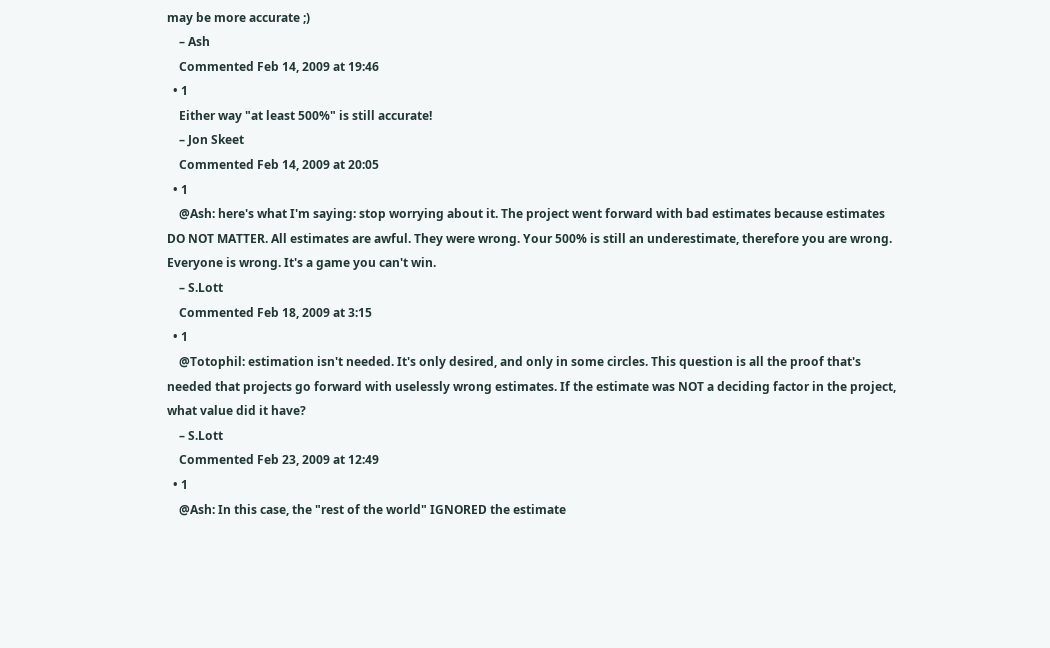may be more accurate ;)
    – Ash
    Commented Feb 14, 2009 at 19:46
  • 1
    Either way "at least 500%" is still accurate!
    – Jon Skeet
    Commented Feb 14, 2009 at 20:05
  • 1
    @Ash: here's what I'm saying: stop worrying about it. The project went forward with bad estimates because estimates DO NOT MATTER. All estimates are awful. They were wrong. Your 500% is still an underestimate, therefore you are wrong. Everyone is wrong. It's a game you can't win.
    – S.Lott
    Commented Feb 18, 2009 at 3:15
  • 1
    @Totophil: estimation isn't needed. It's only desired, and only in some circles. This question is all the proof that's needed that projects go forward with uselessly wrong estimates. If the estimate was NOT a deciding factor in the project, what value did it have?
    – S.Lott
    Commented Feb 23, 2009 at 12:49
  • 1
    @Ash: In this case, the "rest of the world" IGNORED the estimate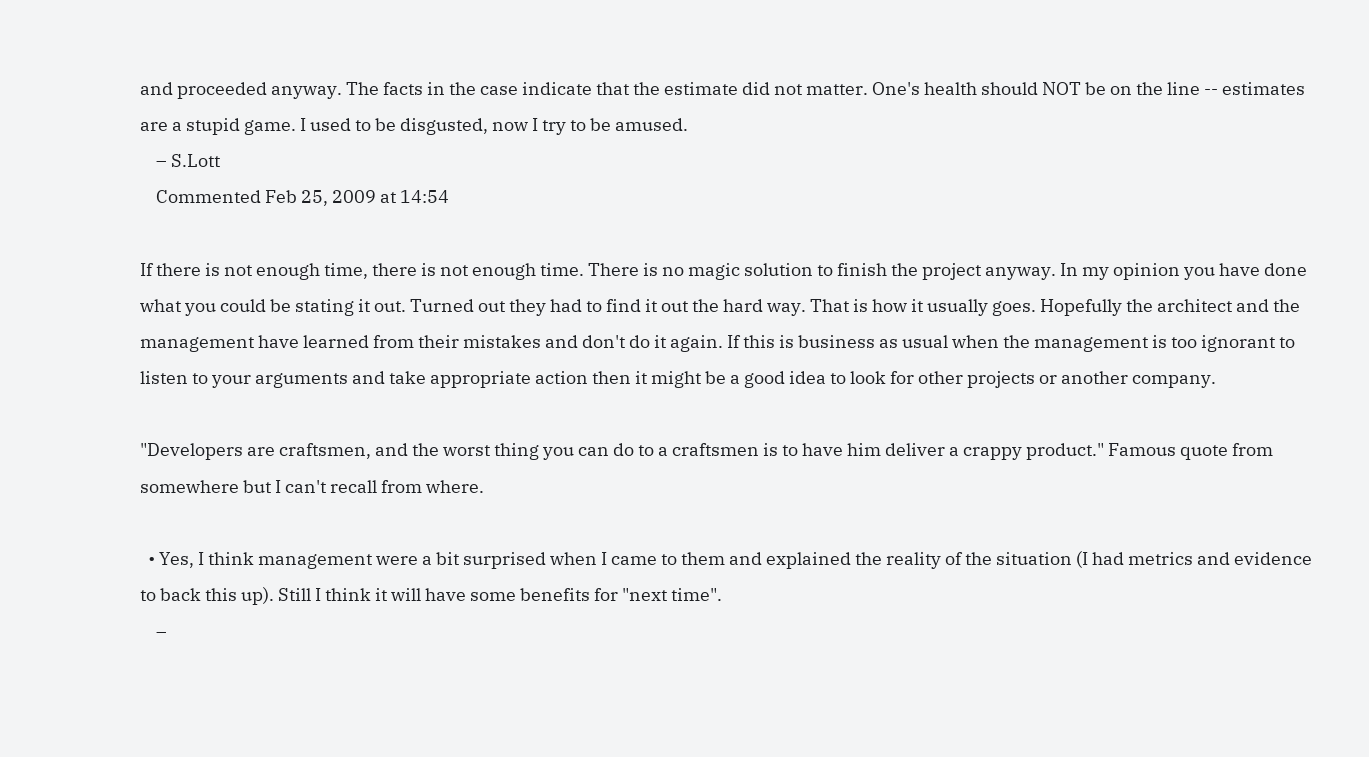and proceeded anyway. The facts in the case indicate that the estimate did not matter. One's health should NOT be on the line -- estimates are a stupid game. I used to be disgusted, now I try to be amused.
    – S.Lott
    Commented Feb 25, 2009 at 14:54

If there is not enough time, there is not enough time. There is no magic solution to finish the project anyway. In my opinion you have done what you could be stating it out. Turned out they had to find it out the hard way. That is how it usually goes. Hopefully the architect and the management have learned from their mistakes and don't do it again. If this is business as usual when the management is too ignorant to listen to your arguments and take appropriate action then it might be a good idea to look for other projects or another company.

"Developers are craftsmen, and the worst thing you can do to a craftsmen is to have him deliver a crappy product." Famous quote from somewhere but I can't recall from where.

  • Yes, I think management were a bit surprised when I came to them and explained the reality of the situation (I had metrics and evidence to back this up). Still I think it will have some benefits for "next time".
    –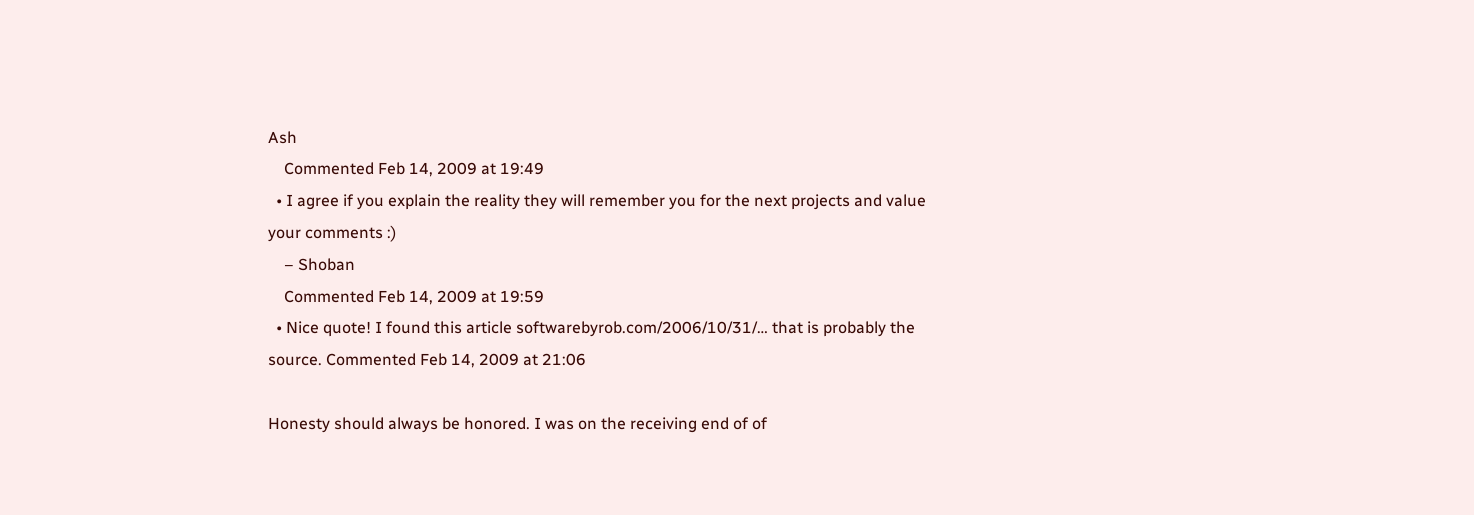Ash
    Commented Feb 14, 2009 at 19:49
  • I agree if you explain the reality they will remember you for the next projects and value your comments :)
    – Shoban
    Commented Feb 14, 2009 at 19:59
  • Nice quote! I found this article softwarebyrob.com/2006/10/31/… that is probably the source. Commented Feb 14, 2009 at 21:06

Honesty should always be honored. I was on the receiving end of of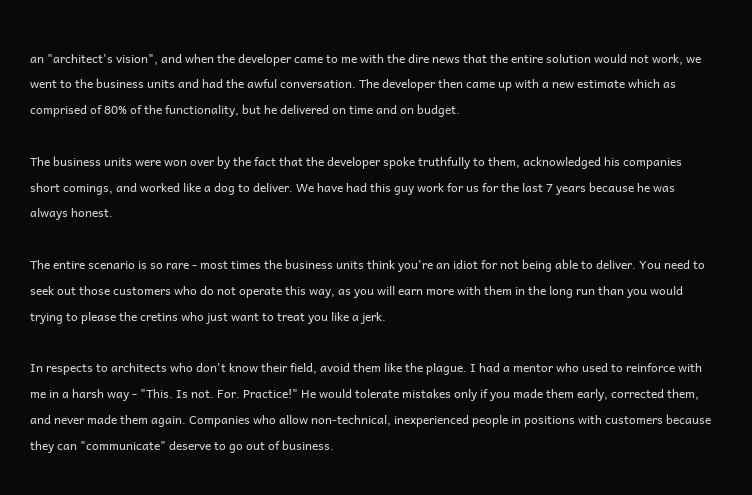an "architect's vision", and when the developer came to me with the dire news that the entire solution would not work, we went to the business units and had the awful conversation. The developer then came up with a new estimate which as comprised of 80% of the functionality, but he delivered on time and on budget.

The business units were won over by the fact that the developer spoke truthfully to them, acknowledged his companies short comings, and worked like a dog to deliver. We have had this guy work for us for the last 7 years because he was always honest.

The entire scenario is so rare - most times the business units think you're an idiot for not being able to deliver. You need to seek out those customers who do not operate this way, as you will earn more with them in the long run than you would trying to please the cretins who just want to treat you like a jerk.

In respects to architects who don't know their field, avoid them like the plague. I had a mentor who used to reinforce with me in a harsh way - "This. Is not. For. Practice!" He would tolerate mistakes only if you made them early, corrected them, and never made them again. Companies who allow non-technical, inexperienced people in positions with customers because they can "communicate" deserve to go out of business.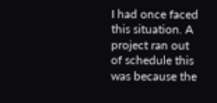I had once faced this situation. A project ran out of schedule this was because the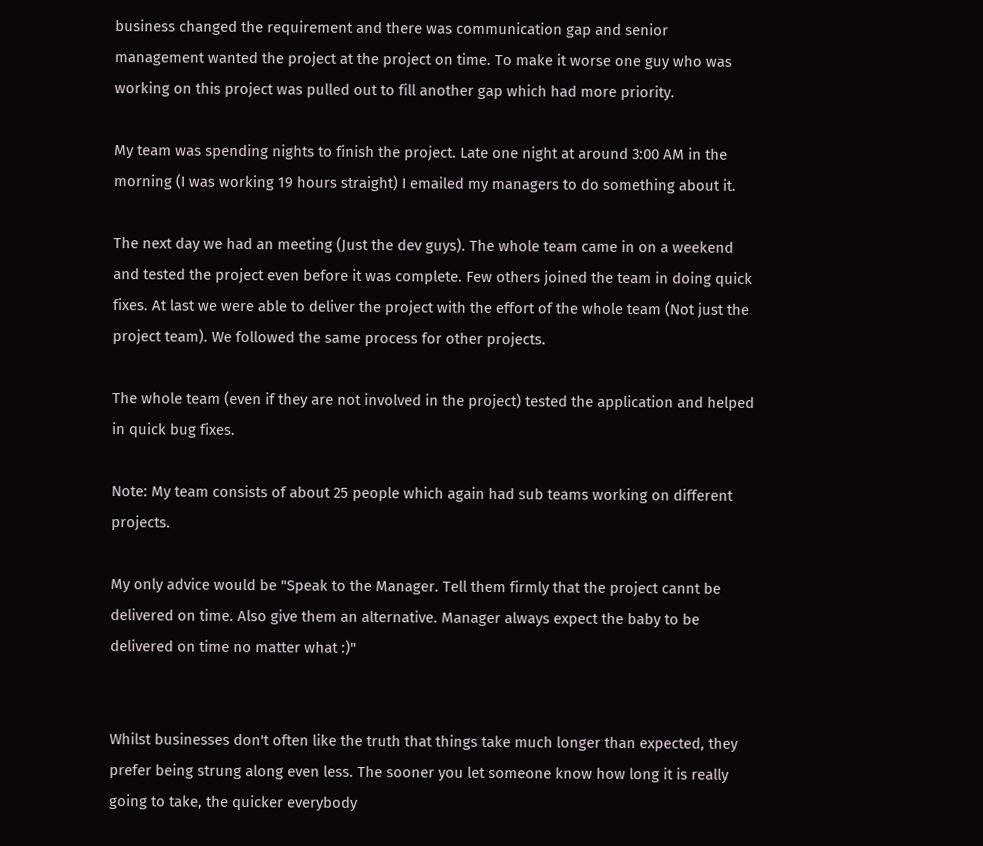business changed the requirement and there was communication gap and senior management wanted the project at the project on time. To make it worse one guy who was working on this project was pulled out to fill another gap which had more priority.

My team was spending nights to finish the project. Late one night at around 3:00 AM in the morning (I was working 19 hours straight) I emailed my managers to do something about it.

The next day we had an meeting (Just the dev guys). The whole team came in on a weekend and tested the project even before it was complete. Few others joined the team in doing quick fixes. At last we were able to deliver the project with the effort of the whole team (Not just the project team). We followed the same process for other projects.

The whole team (even if they are not involved in the project) tested the application and helped in quick bug fixes.

Note: My team consists of about 25 people which again had sub teams working on different projects.

My only advice would be "Speak to the Manager. Tell them firmly that the project cannt be delivered on time. Also give them an alternative. Manager always expect the baby to be delivered on time no matter what :)"


Whilst businesses don't often like the truth that things take much longer than expected, they prefer being strung along even less. The sooner you let someone know how long it is really going to take, the quicker everybody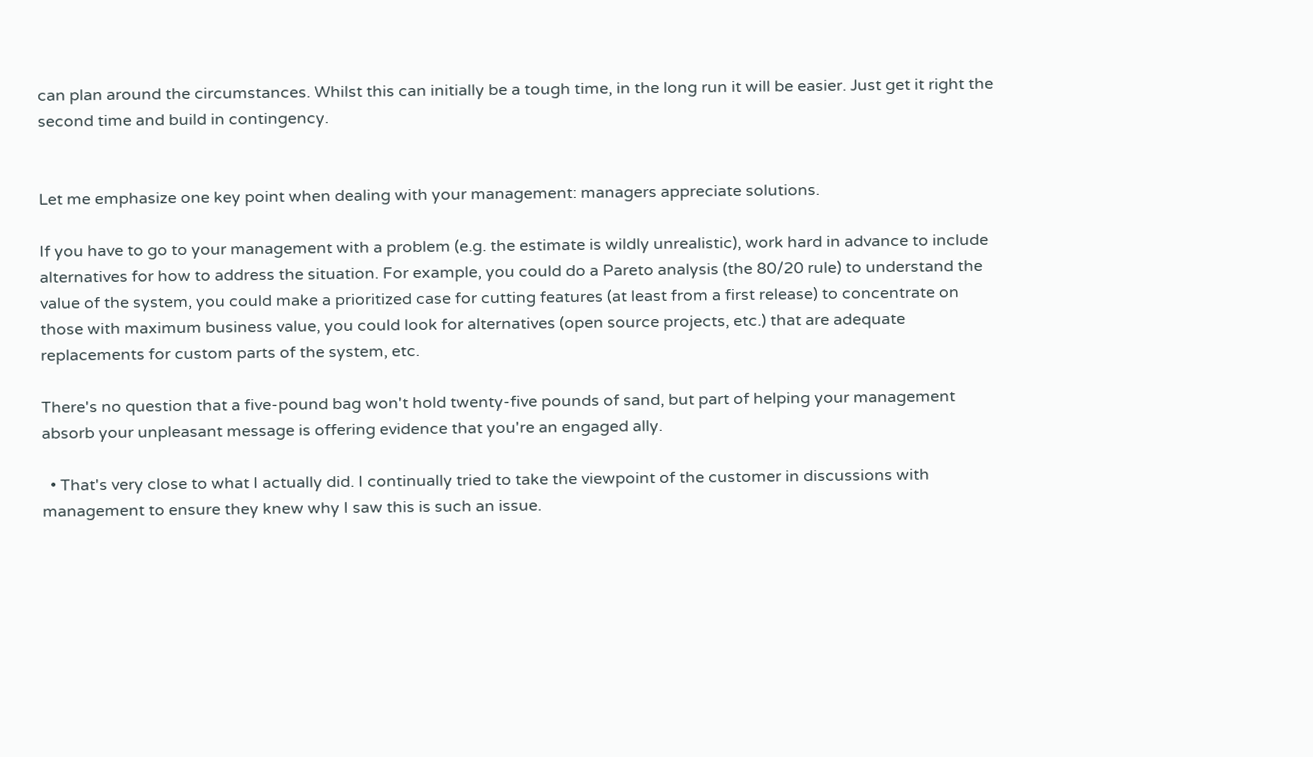can plan around the circumstances. Whilst this can initially be a tough time, in the long run it will be easier. Just get it right the second time and build in contingency.


Let me emphasize one key point when dealing with your management: managers appreciate solutions.

If you have to go to your management with a problem (e.g. the estimate is wildly unrealistic), work hard in advance to include alternatives for how to address the situation. For example, you could do a Pareto analysis (the 80/20 rule) to understand the value of the system, you could make a prioritized case for cutting features (at least from a first release) to concentrate on those with maximum business value, you could look for alternatives (open source projects, etc.) that are adequate replacements for custom parts of the system, etc.

There's no question that a five-pound bag won't hold twenty-five pounds of sand, but part of helping your management absorb your unpleasant message is offering evidence that you're an engaged ally.

  • That's very close to what I actually did. I continually tried to take the viewpoint of the customer in discussions with management to ensure they knew why I saw this is such an issue.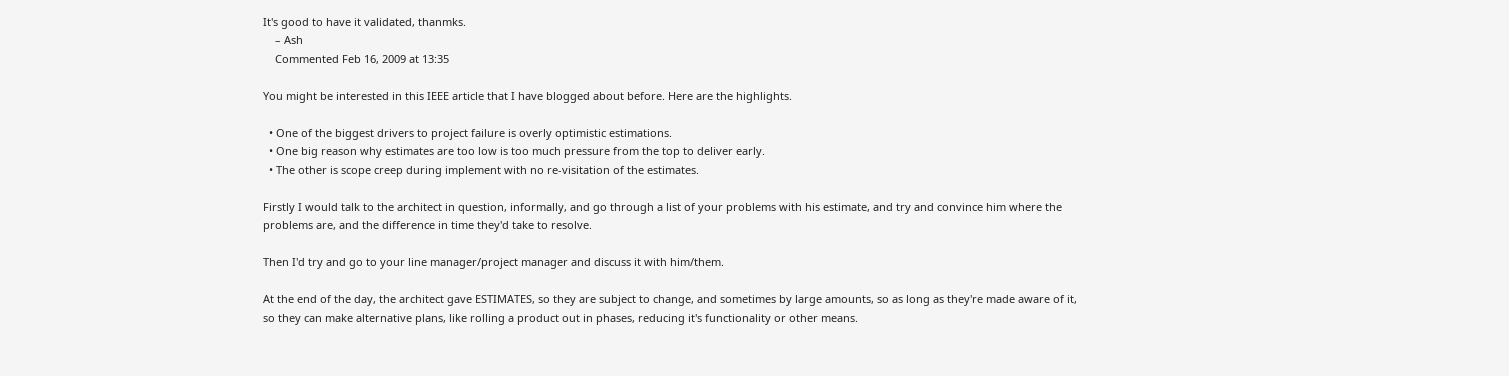It's good to have it validated, thanmks.
    – Ash
    Commented Feb 16, 2009 at 13:35

You might be interested in this IEEE article that I have blogged about before. Here are the highlights.

  • One of the biggest drivers to project failure is overly optimistic estimations.
  • One big reason why estimates are too low is too much pressure from the top to deliver early.
  • The other is scope creep during implement with no re-visitation of the estimates.

Firstly I would talk to the architect in question, informally, and go through a list of your problems with his estimate, and try and convince him where the problems are, and the difference in time they'd take to resolve.

Then I'd try and go to your line manager/project manager and discuss it with him/them.

At the end of the day, the architect gave ESTIMATES, so they are subject to change, and sometimes by large amounts, so as long as they're made aware of it, so they can make alternative plans, like rolling a product out in phases, reducing it's functionality or other means.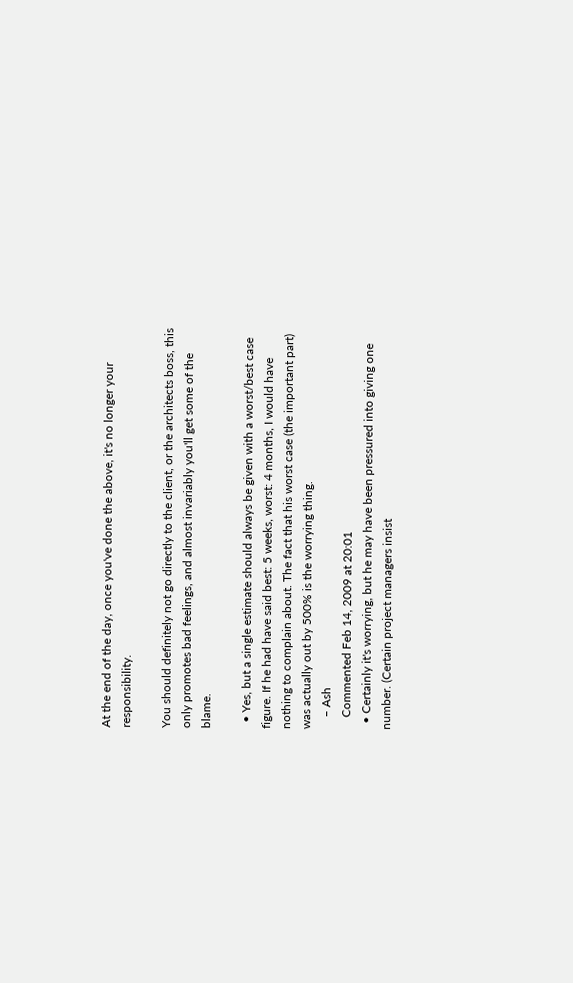At the end of the day, once you've done the above, it's no longer your responsibility.

You should definitely not go directly to the client, or the architects boss, this only promotes bad feelings, and almost invariably you'll get some of the blame.

  • Yes, but a single estimate should always be given with a worst/best case figure. If he had have said best: 5 weeks, worst: 4 months, I would have nothing to complain about. The fact that his worst case (the important part) was actually out by 500% is the worrying thing.
    – Ash
    Commented Feb 14, 2009 at 20:01
  • Certainly it's worrying, but he may have been pressured into giving one number. (Certain project managers insist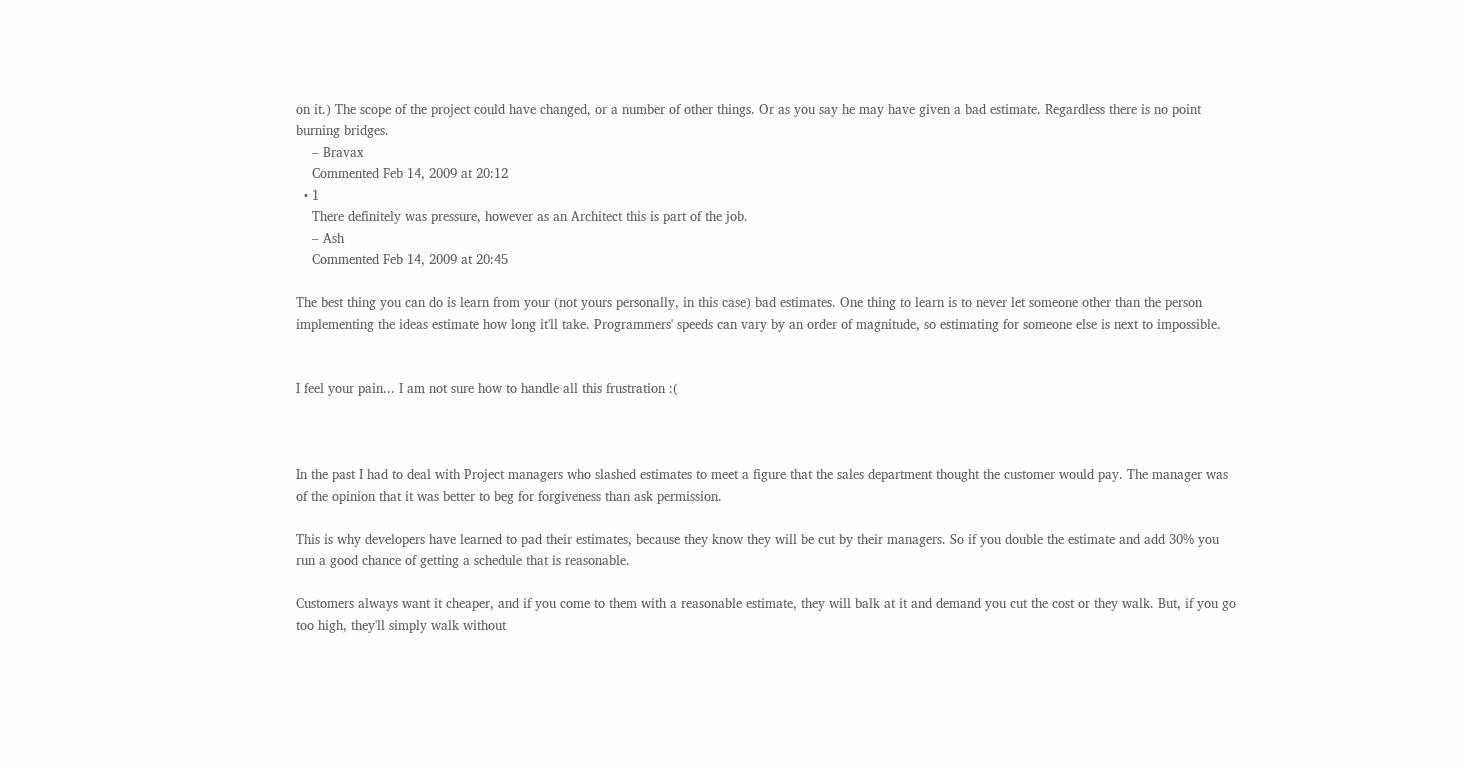on it.) The scope of the project could have changed, or a number of other things. Or as you say he may have given a bad estimate. Regardless there is no point burning bridges.
    – Bravax
    Commented Feb 14, 2009 at 20:12
  • 1
    There definitely was pressure, however as an Architect this is part of the job.
    – Ash
    Commented Feb 14, 2009 at 20:45

The best thing you can do is learn from your (not yours personally, in this case) bad estimates. One thing to learn is to never let someone other than the person implementing the ideas estimate how long it'll take. Programmers' speeds can vary by an order of magnitude, so estimating for someone else is next to impossible.


I feel your pain... I am not sure how to handle all this frustration :(



In the past I had to deal with Project managers who slashed estimates to meet a figure that the sales department thought the customer would pay. The manager was of the opinion that it was better to beg for forgiveness than ask permission.

This is why developers have learned to pad their estimates, because they know they will be cut by their managers. So if you double the estimate and add 30% you run a good chance of getting a schedule that is reasonable.

Customers always want it cheaper, and if you come to them with a reasonable estimate, they will balk at it and demand you cut the cost or they walk. But, if you go too high, they'll simply walk without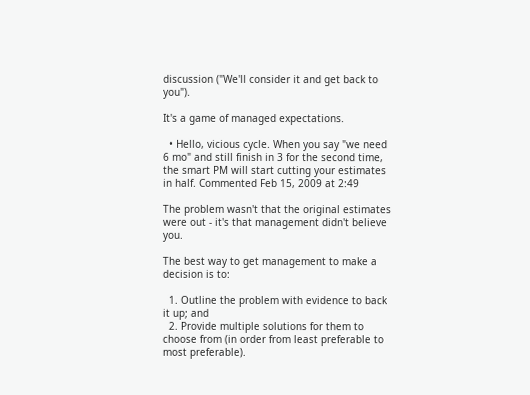discussion ("We'll consider it and get back to you").

It's a game of managed expectations.

  • Hello, vicious cycle. When you say "we need 6 mo" and still finish in 3 for the second time, the smart PM will start cutting your estimates in half. Commented Feb 15, 2009 at 2:49

The problem wasn't that the original estimates were out - it's that management didn't believe you.

The best way to get management to make a decision is to:

  1. Outline the problem with evidence to back it up; and
  2. Provide multiple solutions for them to choose from (in order from least preferable to most preferable).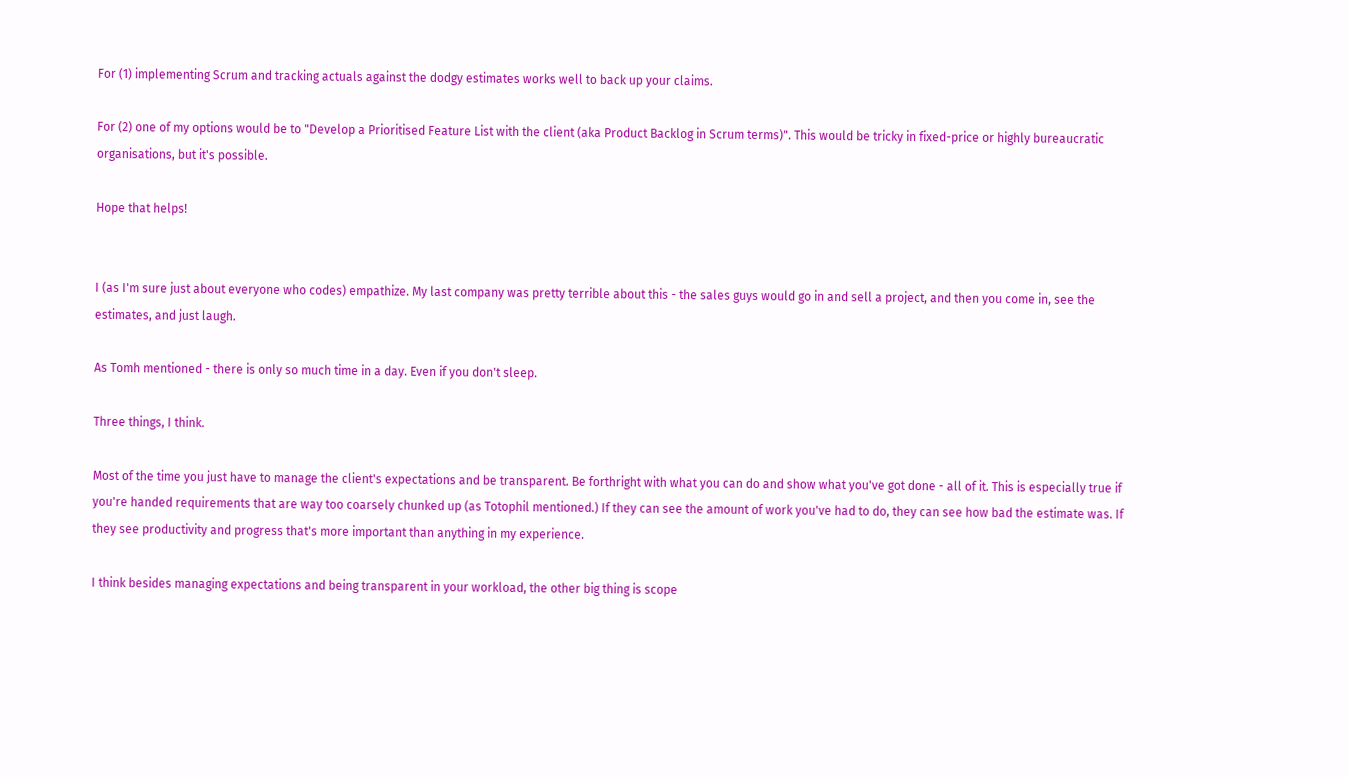For (1) implementing Scrum and tracking actuals against the dodgy estimates works well to back up your claims.

For (2) one of my options would be to "Develop a Prioritised Feature List with the client (aka Product Backlog in Scrum terms)". This would be tricky in fixed-price or highly bureaucratic organisations, but it's possible.

Hope that helps!


I (as I'm sure just about everyone who codes) empathize. My last company was pretty terrible about this - the sales guys would go in and sell a project, and then you come in, see the estimates, and just laugh.

As Tomh mentioned - there is only so much time in a day. Even if you don't sleep.

Three things, I think.

Most of the time you just have to manage the client's expectations and be transparent. Be forthright with what you can do and show what you've got done - all of it. This is especially true if you're handed requirements that are way too coarsely chunked up (as Totophil mentioned.) If they can see the amount of work you've had to do, they can see how bad the estimate was. If they see productivity and progress that's more important than anything in my experience.

I think besides managing expectations and being transparent in your workload, the other big thing is scope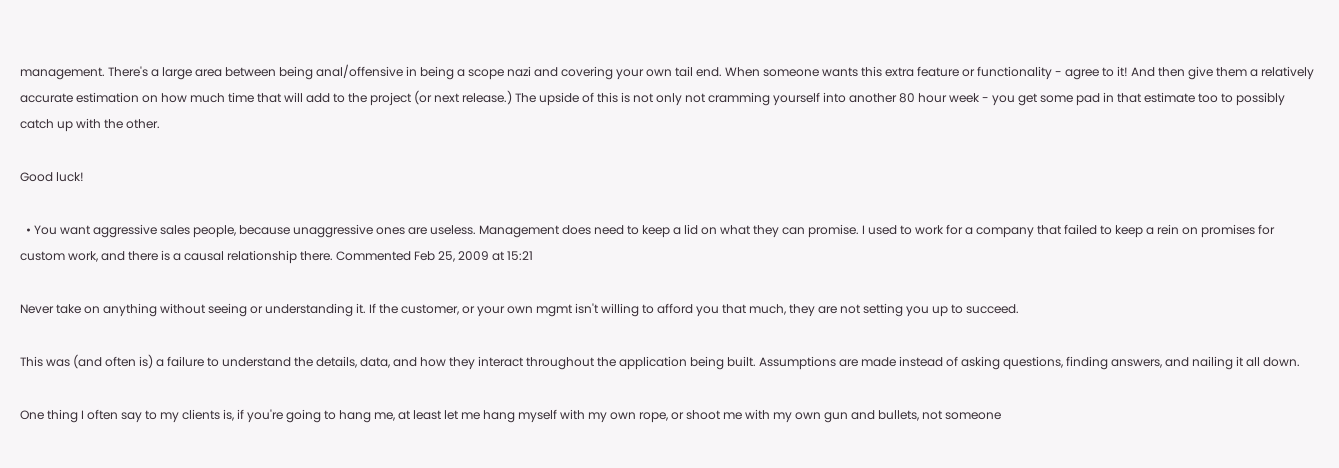management. There's a large area between being anal/offensive in being a scope nazi and covering your own tail end. When someone wants this extra feature or functionality - agree to it! And then give them a relatively accurate estimation on how much time that will add to the project (or next release.) The upside of this is not only not cramming yourself into another 80 hour week - you get some pad in that estimate too to possibly catch up with the other.

Good luck!

  • You want aggressive sales people, because unaggressive ones are useless. Management does need to keep a lid on what they can promise. I used to work for a company that failed to keep a rein on promises for custom work, and there is a causal relationship there. Commented Feb 25, 2009 at 15:21

Never take on anything without seeing or understanding it. If the customer, or your own mgmt isn't willing to afford you that much, they are not setting you up to succeed.

This was (and often is) a failure to understand the details, data, and how they interact throughout the application being built. Assumptions are made instead of asking questions, finding answers, and nailing it all down.

One thing I often say to my clients is, if you're going to hang me, at least let me hang myself with my own rope, or shoot me with my own gun and bullets, not someone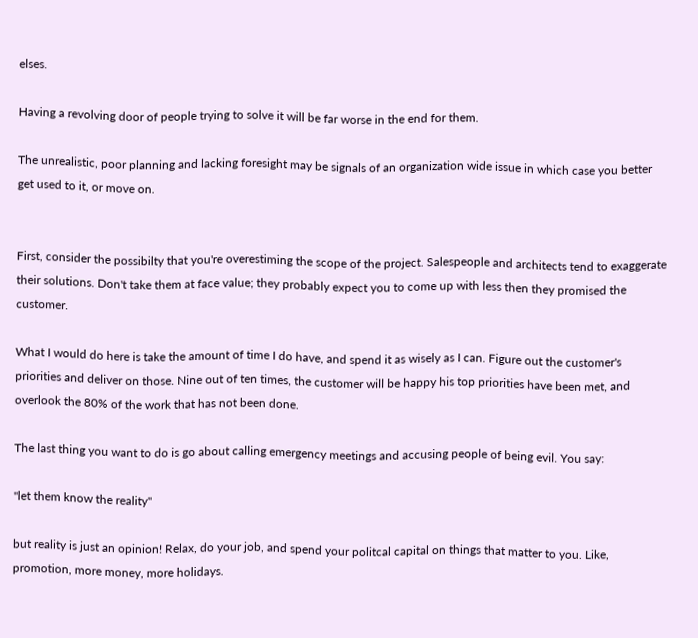elses.

Having a revolving door of people trying to solve it will be far worse in the end for them.

The unrealistic, poor planning and lacking foresight may be signals of an organization wide issue in which case you better get used to it, or move on.


First, consider the possibilty that you're overestiming the scope of the project. Salespeople and architects tend to exaggerate their solutions. Don't take them at face value; they probably expect you to come up with less then they promised the customer.

What I would do here is take the amount of time I do have, and spend it as wisely as I can. Figure out the customer's priorities and deliver on those. Nine out of ten times, the customer will be happy his top priorities have been met, and overlook the 80% of the work that has not been done.

The last thing you want to do is go about calling emergency meetings and accusing people of being evil. You say:

"let them know the reality"

but reality is just an opinion! Relax, do your job, and spend your politcal capital on things that matter to you. Like, promotion, more money, more holidays.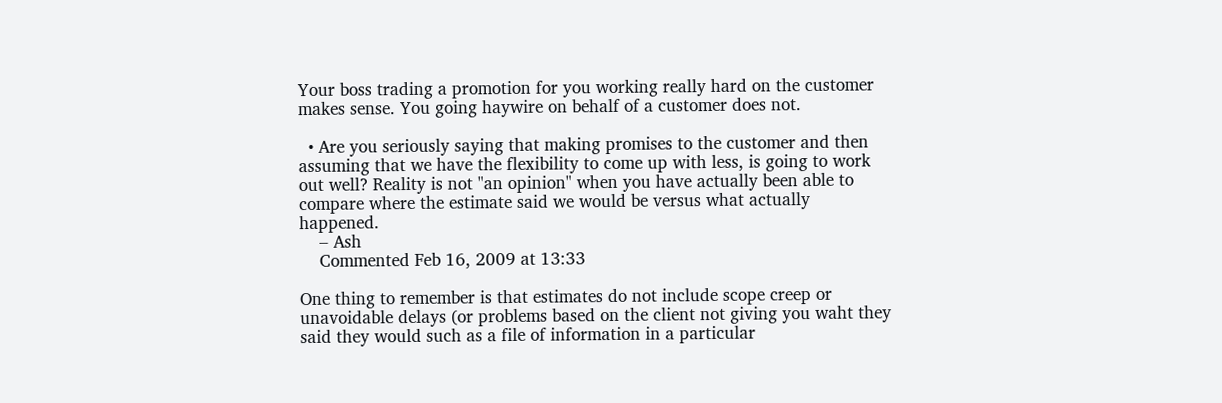Your boss trading a promotion for you working really hard on the customer makes sense. You going haywire on behalf of a customer does not.

  • Are you seriously saying that making promises to the customer and then assuming that we have the flexibility to come up with less, is going to work out well? Reality is not "an opinion" when you have actually been able to compare where the estimate said we would be versus what actually happened.
    – Ash
    Commented Feb 16, 2009 at 13:33

One thing to remember is that estimates do not include scope creep or unavoidable delays (or problems based on the client not giving you waht they said they would such as a file of information in a particular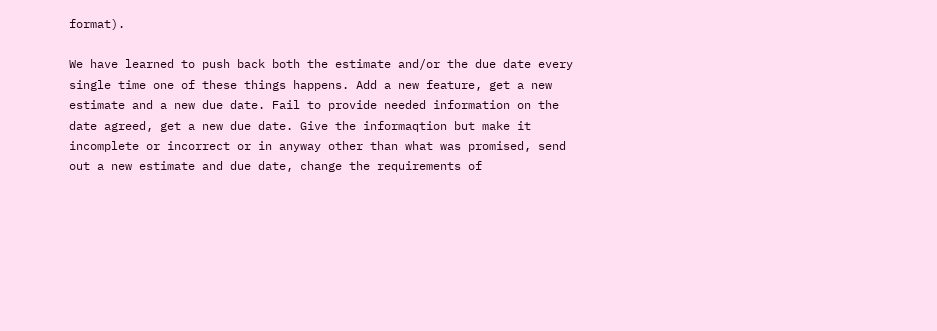format).

We have learned to push back both the estimate and/or the due date every single time one of these things happens. Add a new feature, get a new estimate and a new due date. Fail to provide needed information on the date agreed, get a new due date. Give the informaqtion but make it incomplete or incorrect or in anyway other than what was promised, send out a new estimate and due date, change the requirements of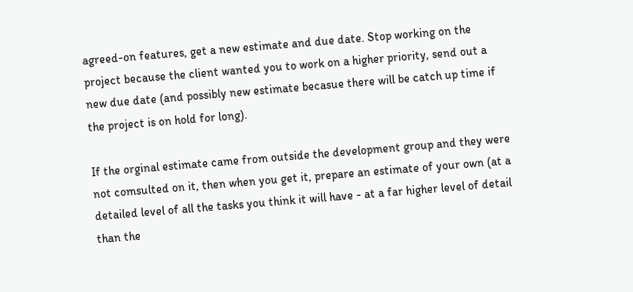agreed-on features, get a new estimate and due date. Stop working on the project because the client wanted you to work on a higher priority, send out a new due date (and possibly new estimate becasue there will be catch up time if the project is on hold for long).

If the orginal estimate came from outside the development group and they were not comsulted on it, then when you get it, prepare an estimate of your own (at a detailed level of all the tasks you think it will have - at a far higher level of detail than the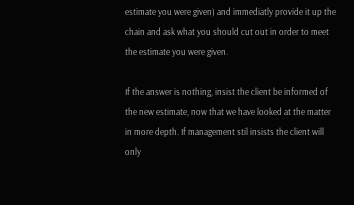estimate you were given) and immediatly provide it up the chain and ask what you should cut out in order to meet the estimate you were given.

If the answer is nothing, insist the client be informed of the new estimate, now that we have looked at the matter in more depth. If management stil insists the client will only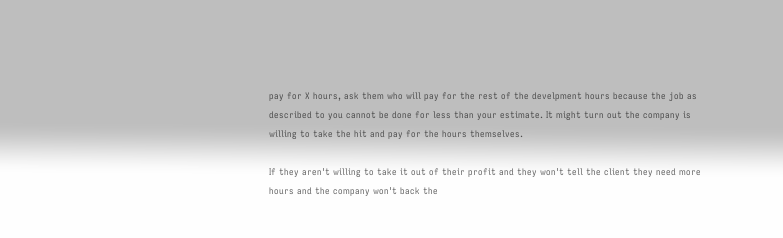pay for X hours, ask them who will pay for the rest of the develpment hours because the job as described to you cannot be done for less than your estimate. It might turn out the company is willing to take the hit and pay for the hours themselves.

If they aren't willing to take it out of their profit and they won't tell the client they need more hours and the company won't back the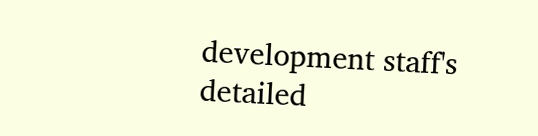development staff's detailed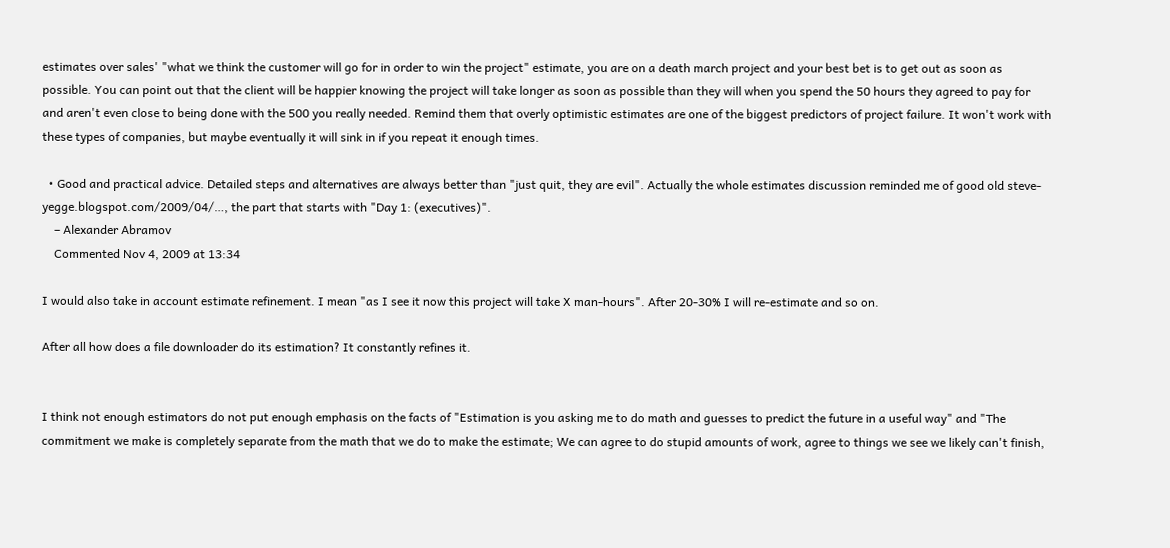estimates over sales' "what we think the customer will go for in order to win the project" estimate, you are on a death march project and your best bet is to get out as soon as possible. You can point out that the client will be happier knowing the project will take longer as soon as possible than they will when you spend the 50 hours they agreed to pay for and aren't even close to being done with the 500 you really needed. Remind them that overly optimistic estimates are one of the biggest predictors of project failure. It won't work with these types of companies, but maybe eventually it will sink in if you repeat it enough times.

  • Good and practical advice. Detailed steps and alternatives are always better than "just quit, they are evil". Actually the whole estimates discussion reminded me of good old steve-yegge.blogspot.com/2009/04/…, the part that starts with "Day 1: (executives)".
    – Alexander Abramov
    Commented Nov 4, 2009 at 13:34

I would also take in account estimate refinement. I mean "as I see it now this project will take X man-hours". After 20-30% I will re-estimate and so on.

After all how does a file downloader do its estimation? It constantly refines it.


I think not enough estimators do not put enough emphasis on the facts of "Estimation is you asking me to do math and guesses to predict the future in a useful way" and "The commitment we make is completely separate from the math that we do to make the estimate; We can agree to do stupid amounts of work, agree to things we see we likely can't finish,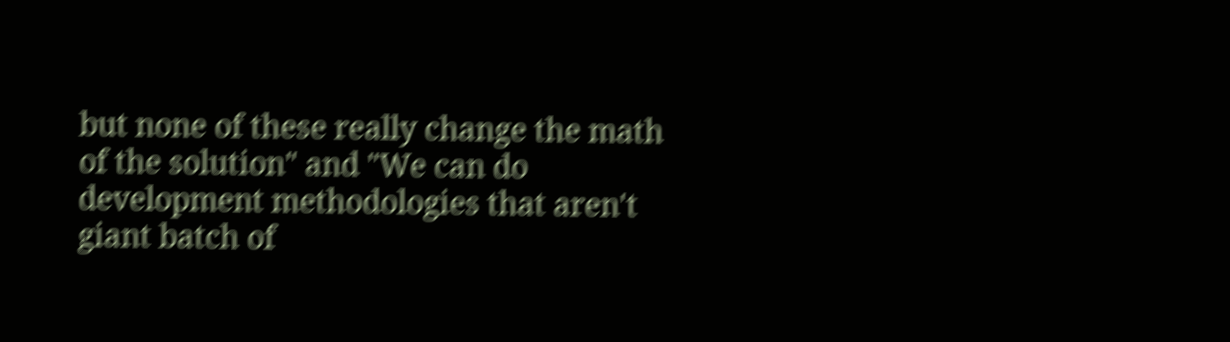but none of these really change the math of the solution" and "We can do development methodologies that aren't giant batch of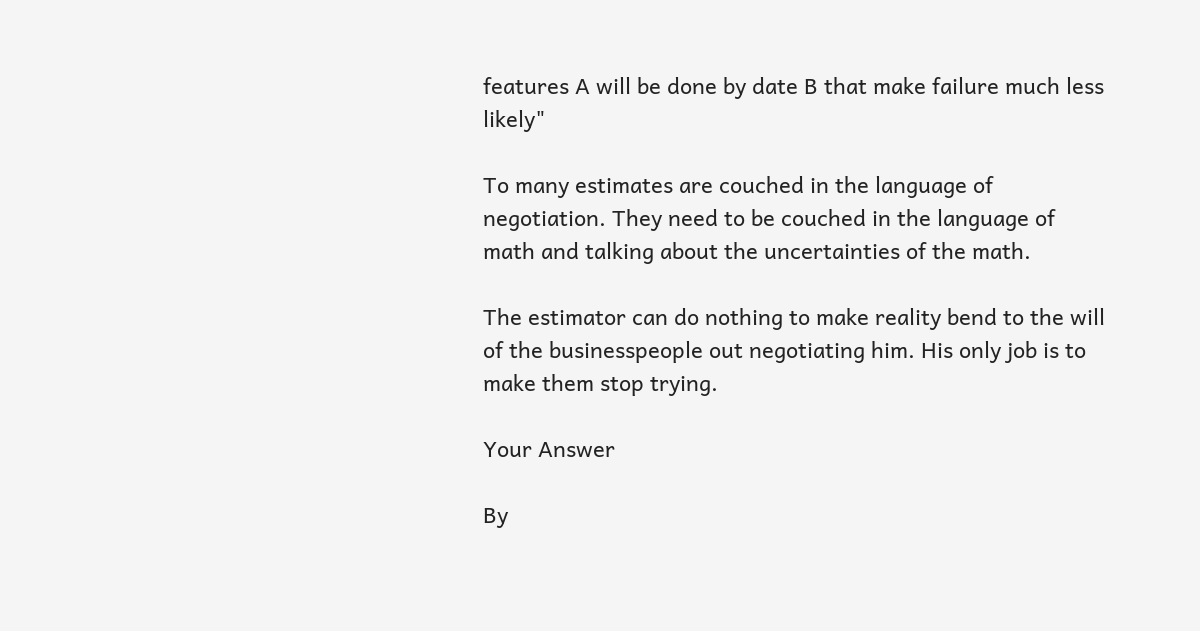features A will be done by date B that make failure much less likely"

To many estimates are couched in the language of negotiation. They need to be couched in the language of math and talking about the uncertainties of the math.

The estimator can do nothing to make reality bend to the will of the businesspeople out negotiating him. His only job is to make them stop trying.

Your Answer

By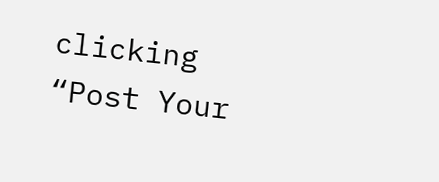clicking “Post Your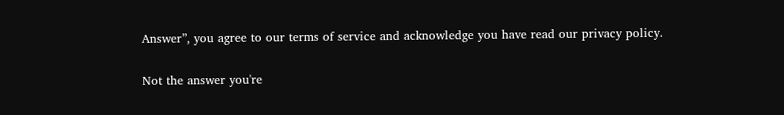Answer”, you agree to our terms of service and acknowledge you have read our privacy policy.

Not the answer you're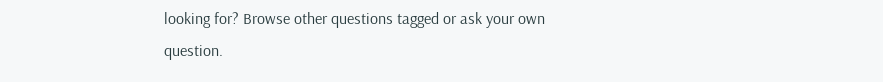looking for? Browse other questions tagged or ask your own question.